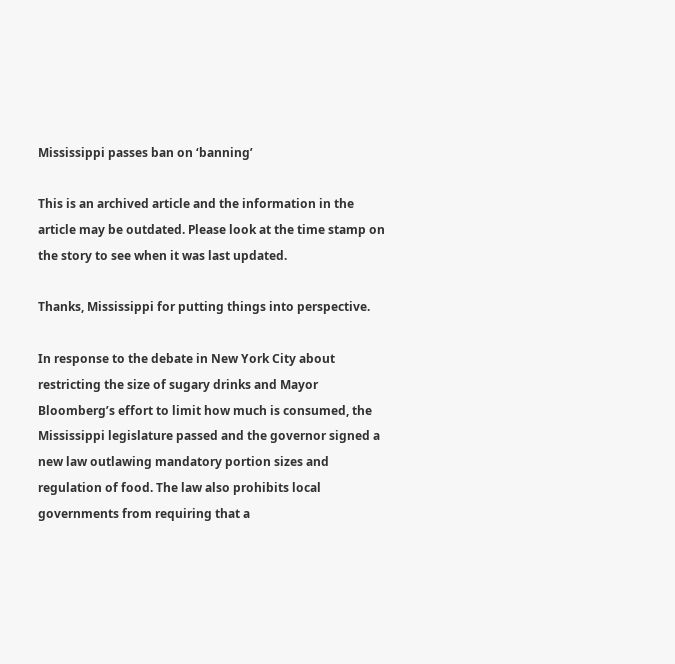Mississippi passes ban on ‘banning’

This is an archived article and the information in the article may be outdated. Please look at the time stamp on the story to see when it was last updated.

Thanks, Mississippi for putting things into perspective.

In response to the debate in New York City about restricting the size of sugary drinks and Mayor Bloomberg’s effort to limit how much is consumed, the Mississippi legislature passed and the governor signed a new law outlawing mandatory portion sizes and regulation of food. The law also prohibits local governments from requiring that a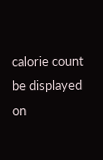calorie count be displayed on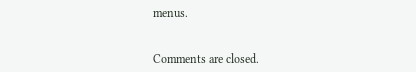menus.


Comments are closed.